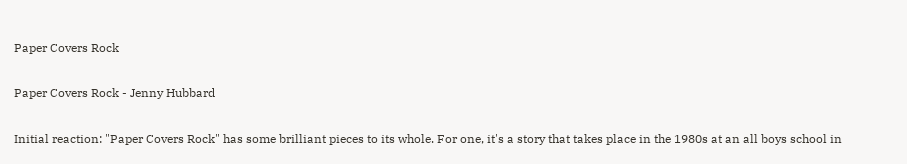Paper Covers Rock

Paper Covers Rock - Jenny Hubbard

Initial reaction: "Paper Covers Rock" has some brilliant pieces to its whole. For one, it's a story that takes place in the 1980s at an all boys school in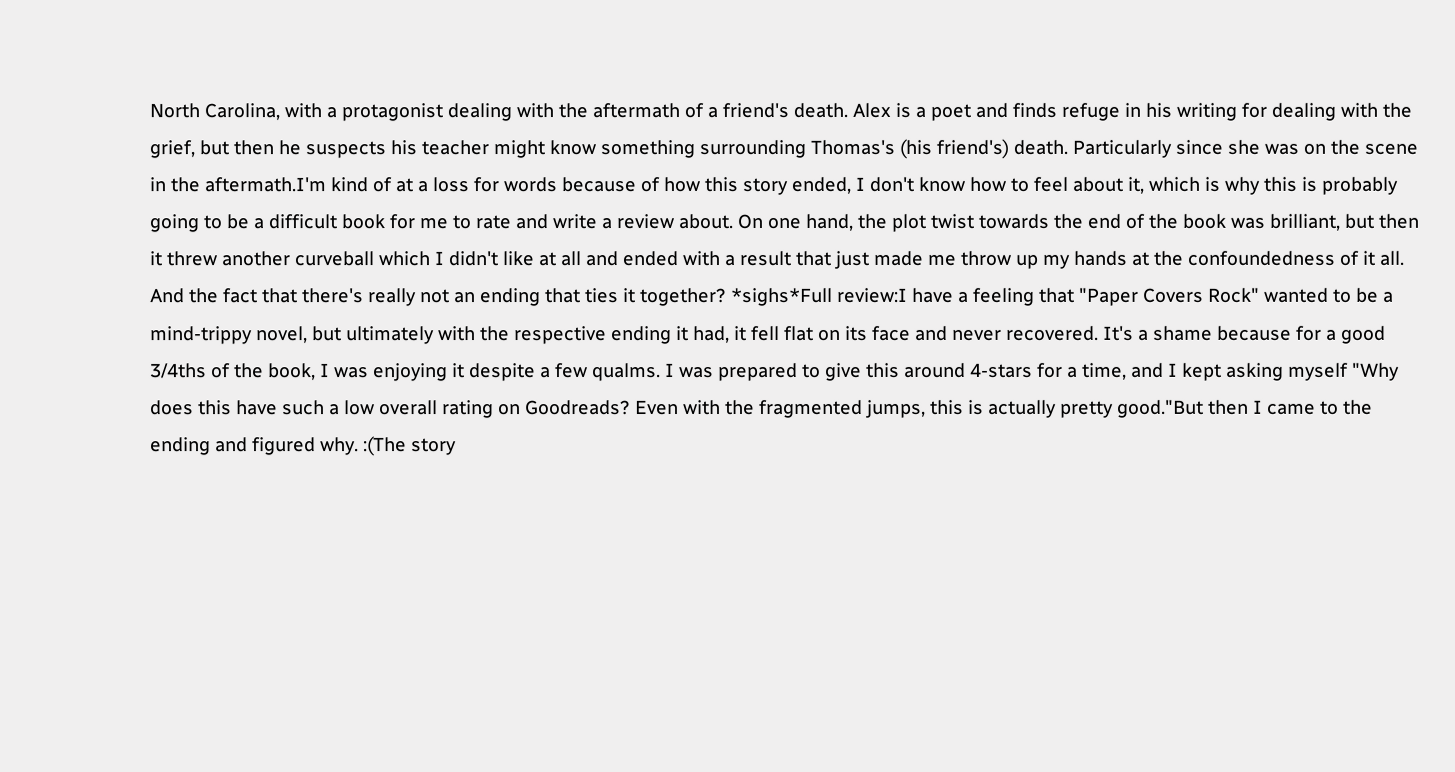North Carolina, with a protagonist dealing with the aftermath of a friend's death. Alex is a poet and finds refuge in his writing for dealing with the grief, but then he suspects his teacher might know something surrounding Thomas's (his friend's) death. Particularly since she was on the scene in the aftermath.I'm kind of at a loss for words because of how this story ended, I don't know how to feel about it, which is why this is probably going to be a difficult book for me to rate and write a review about. On one hand, the plot twist towards the end of the book was brilliant, but then it threw another curveball which I didn't like at all and ended with a result that just made me throw up my hands at the confoundedness of it all. And the fact that there's really not an ending that ties it together? *sighs*Full review:I have a feeling that "Paper Covers Rock" wanted to be a mind-trippy novel, but ultimately with the respective ending it had, it fell flat on its face and never recovered. It's a shame because for a good 3/4ths of the book, I was enjoying it despite a few qualms. I was prepared to give this around 4-stars for a time, and I kept asking myself "Why does this have such a low overall rating on Goodreads? Even with the fragmented jumps, this is actually pretty good."But then I came to the ending and figured why. :(The story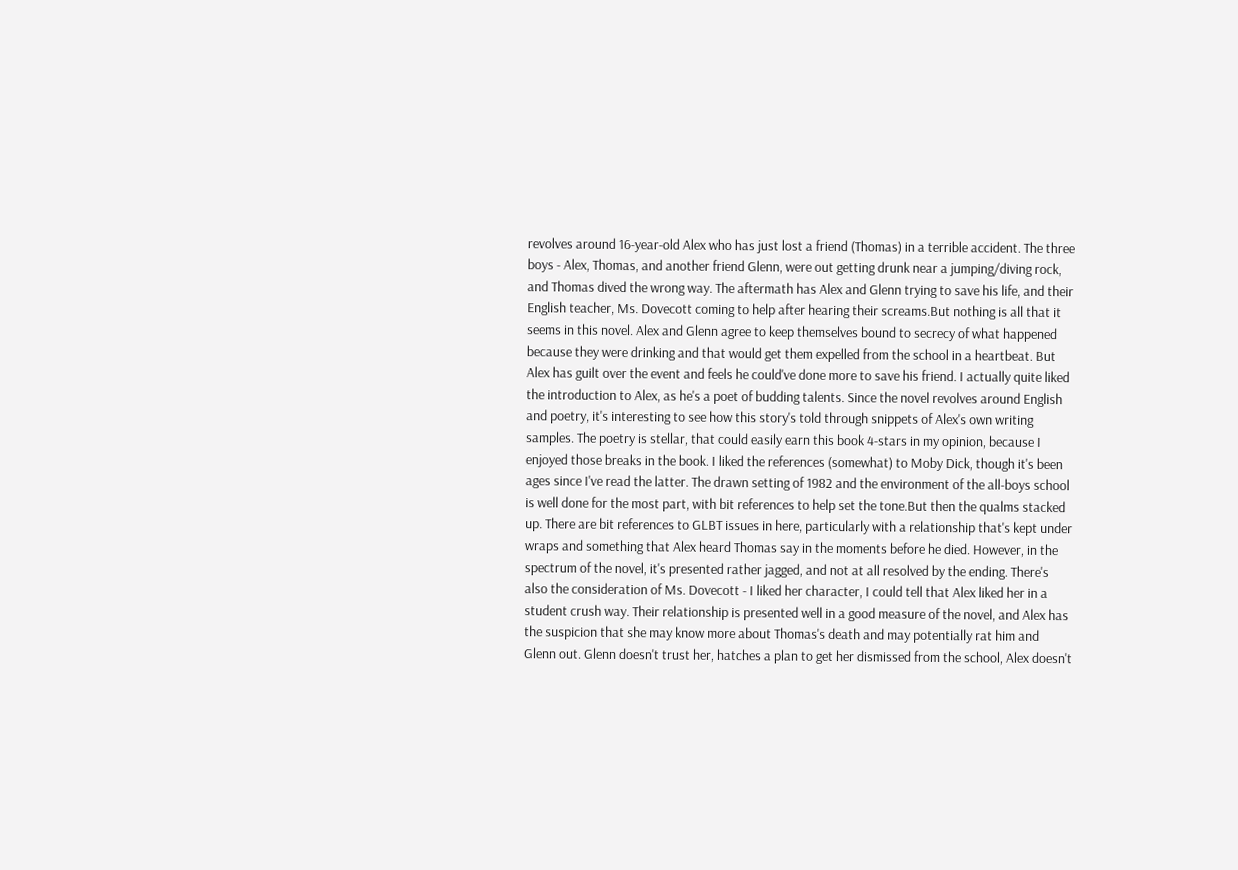revolves around 16-year-old Alex who has just lost a friend (Thomas) in a terrible accident. The three boys - Alex, Thomas, and another friend Glenn, were out getting drunk near a jumping/diving rock, and Thomas dived the wrong way. The aftermath has Alex and Glenn trying to save his life, and their English teacher, Ms. Dovecott coming to help after hearing their screams.But nothing is all that it seems in this novel. Alex and Glenn agree to keep themselves bound to secrecy of what happened because they were drinking and that would get them expelled from the school in a heartbeat. But Alex has guilt over the event and feels he could've done more to save his friend. I actually quite liked the introduction to Alex, as he's a poet of budding talents. Since the novel revolves around English and poetry, it's interesting to see how this story's told through snippets of Alex's own writing samples. The poetry is stellar, that could easily earn this book 4-stars in my opinion, because I enjoyed those breaks in the book. I liked the references (somewhat) to Moby Dick, though it's been ages since I've read the latter. The drawn setting of 1982 and the environment of the all-boys school is well done for the most part, with bit references to help set the tone.But then the qualms stacked up. There are bit references to GLBT issues in here, particularly with a relationship that's kept under wraps and something that Alex heard Thomas say in the moments before he died. However, in the spectrum of the novel, it's presented rather jagged, and not at all resolved by the ending. There's also the consideration of Ms. Dovecott - I liked her character, I could tell that Alex liked her in a student crush way. Their relationship is presented well in a good measure of the novel, and Alex has the suspicion that she may know more about Thomas's death and may potentially rat him and Glenn out. Glenn doesn't trust her, hatches a plan to get her dismissed from the school, Alex doesn't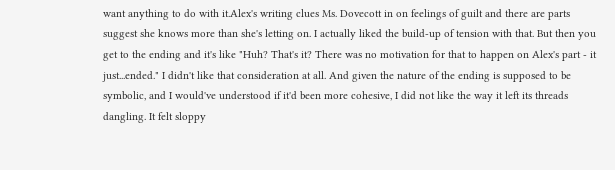want anything to do with it.Alex's writing clues Ms. Dovecott in on feelings of guilt and there are parts suggest she knows more than she's letting on. I actually liked the build-up of tension with that. But then you get to the ending and it's like "Huh? That's it? There was no motivation for that to happen on Alex's part - it just...ended." I didn't like that consideration at all. And given the nature of the ending is supposed to be symbolic, and I would've understood if it'd been more cohesive, I did not like the way it left its threads dangling. It felt sloppy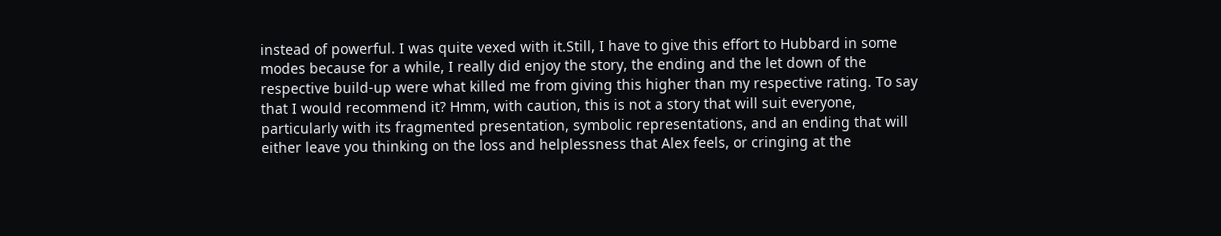instead of powerful. I was quite vexed with it.Still, I have to give this effort to Hubbard in some modes because for a while, I really did enjoy the story, the ending and the let down of the respective build-up were what killed me from giving this higher than my respective rating. To say that I would recommend it? Hmm, with caution, this is not a story that will suit everyone, particularly with its fragmented presentation, symbolic representations, and an ending that will either leave you thinking on the loss and helplessness that Alex feels, or cringing at the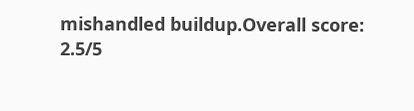mishandled buildup.Overall score: 2.5/5